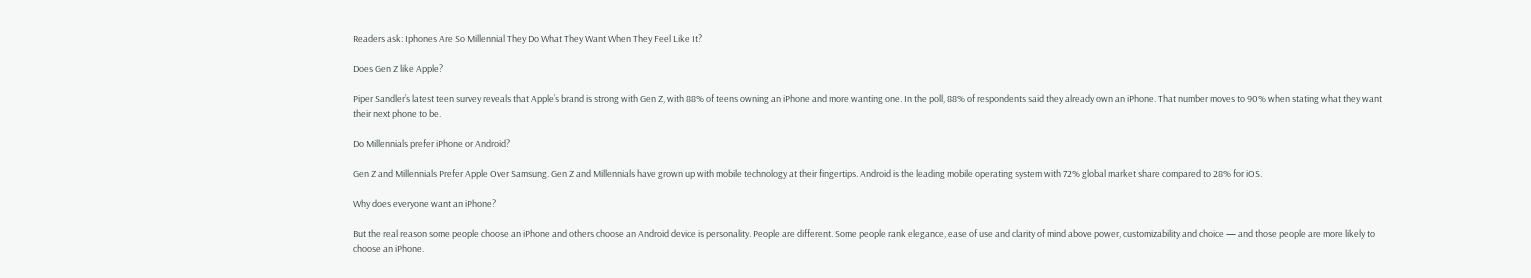Readers ask: Iphones Are So Millennial They Do What They Want When They Feel Like It?

Does Gen Z like Apple?

Piper Sandler’s latest teen survey reveals that Apple’s brand is strong with Gen Z, with 88% of teens owning an iPhone and more wanting one. In the poll, 88% of respondents said they already own an iPhone. That number moves to 90% when stating what they want their next phone to be.

Do Millennials prefer iPhone or Android?

Gen Z and Millennials Prefer Apple Over Samsung. Gen Z and Millennials have grown up with mobile technology at their fingertips. Android is the leading mobile operating system with 72% global market share compared to 28% for iOS.

Why does everyone want an iPhone?

But the real reason some people choose an iPhone and others choose an Android device is personality. People are different. Some people rank elegance, ease of use and clarity of mind above power, customizability and choice — and those people are more likely to choose an iPhone.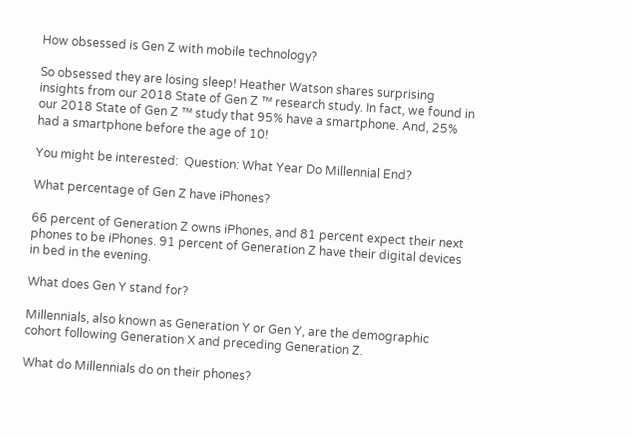How obsessed is Gen Z with mobile technology?

So obsessed they are losing sleep! Heather Watson shares surprising insights from our 2018 State of Gen Z ™ research study. In fact, we found in our 2018 State of Gen Z ™ study that 95% have a smartphone. And, 25% had a smartphone before the age of 10!

You might be interested:  Question: What Year Do Millennial End?

What percentage of Gen Z have iPhones?

66 percent of Generation Z owns iPhones, and 81 percent expect their next phones to be iPhones. 91 percent of Generation Z have their digital devices in bed in the evening.

What does Gen Y stand for?

Millennials, also known as Generation Y or Gen Y, are the demographic cohort following Generation X and preceding Generation Z.

What do Millennials do on their phones?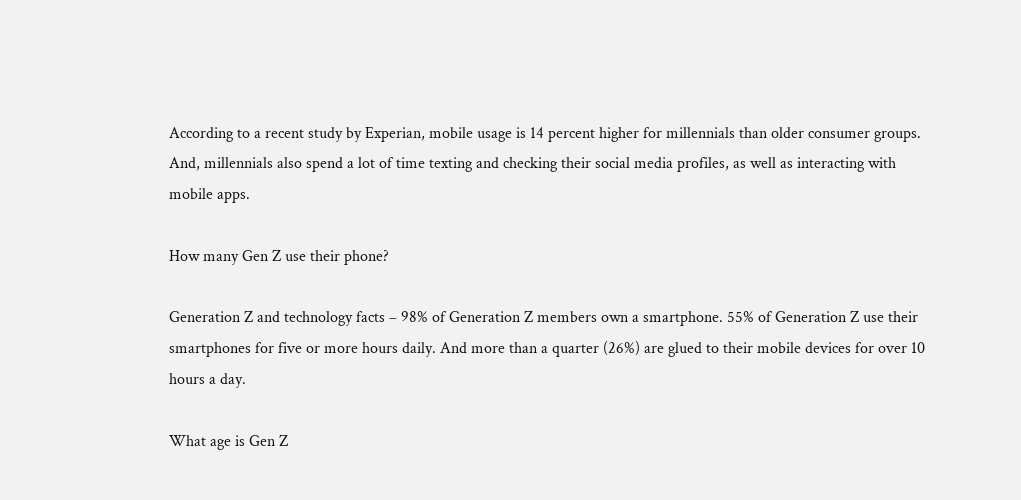According to a recent study by Experian, mobile usage is 14 percent higher for millennials than older consumer groups. And, millennials also spend a lot of time texting and checking their social media profiles, as well as interacting with mobile apps.

How many Gen Z use their phone?

Generation Z and technology facts – 98% of Generation Z members own a smartphone. 55% of Generation Z use their smartphones for five or more hours daily. And more than a quarter (26%) are glued to their mobile devices for over 10 hours a day.

What age is Gen Z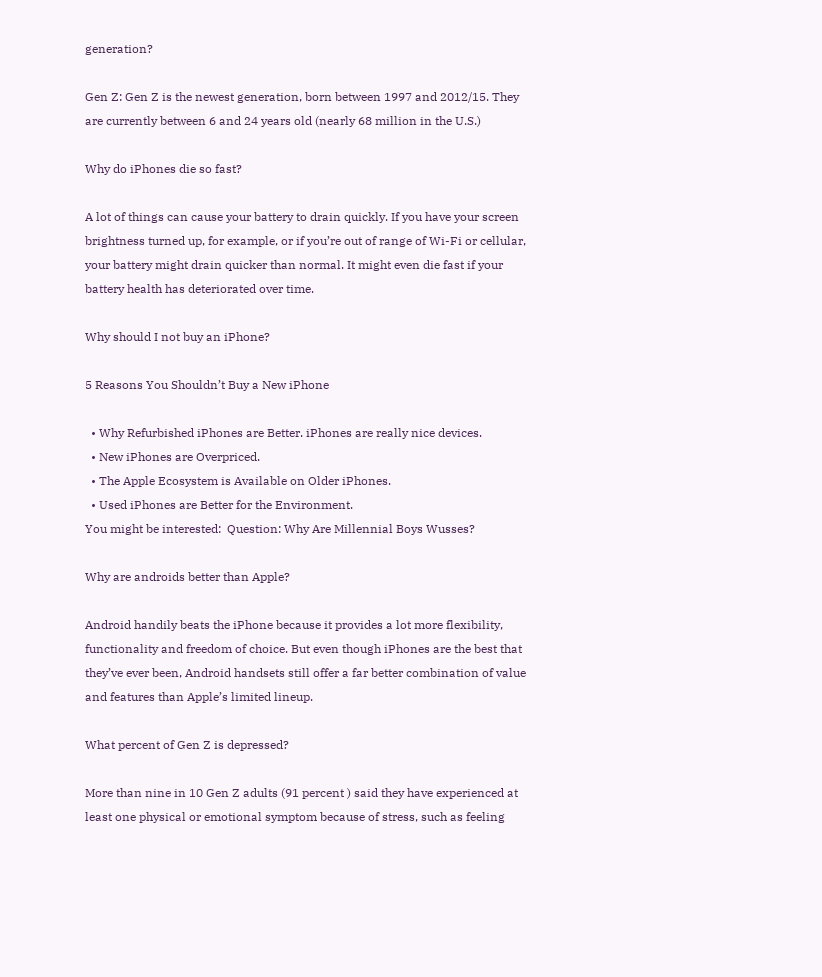generation?

Gen Z: Gen Z is the newest generation, born between 1997 and 2012/15. They are currently between 6 and 24 years old (nearly 68 million in the U.S.)

Why do iPhones die so fast?

A lot of things can cause your battery to drain quickly. If you have your screen brightness turned up, for example, or if you’re out of range of Wi-Fi or cellular, your battery might drain quicker than normal. It might even die fast if your battery health has deteriorated over time.

Why should I not buy an iPhone?

5 Reasons You Shouldn’t Buy a New iPhone

  • Why Refurbished iPhones are Better. iPhones are really nice devices.
  • New iPhones are Overpriced.
  • The Apple Ecosystem is Available on Older iPhones.
  • Used iPhones are Better for the Environment.
You might be interested:  Question: Why Are Millennial Boys Wusses?

Why are androids better than Apple?

Android handily beats the iPhone because it provides a lot more flexibility, functionality and freedom of choice. But even though iPhones are the best that they’ve ever been, Android handsets still offer a far better combination of value and features than Apple’s limited lineup.

What percent of Gen Z is depressed?

More than nine in 10 Gen Z adults (91 percent ) said they have experienced at least one physical or emotional symptom because of stress, such as feeling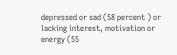depressed or sad (58 percent ) or lacking interest, motivation or energy (55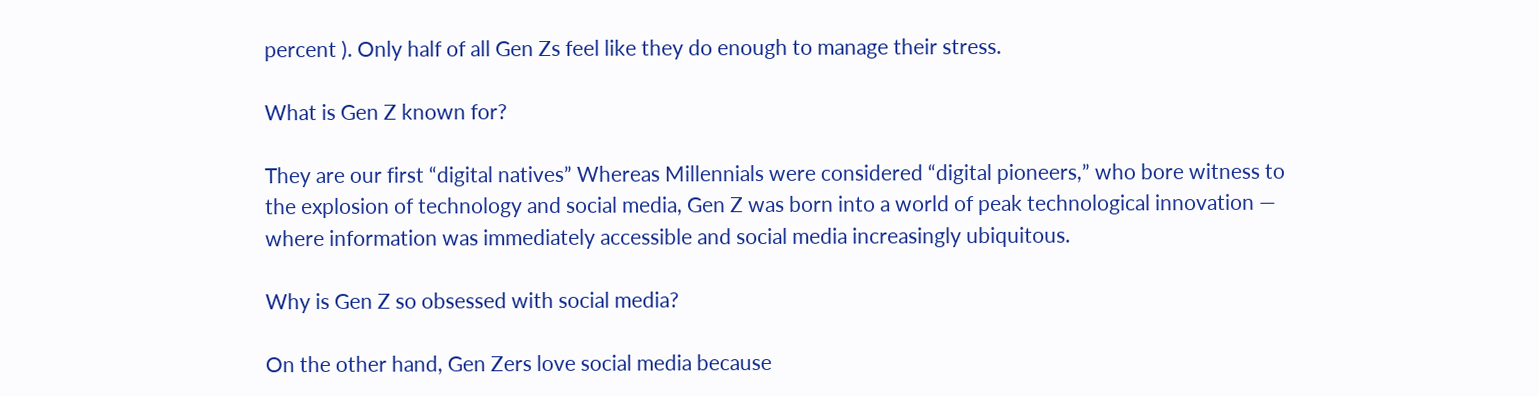percent ). Only half of all Gen Zs feel like they do enough to manage their stress.

What is Gen Z known for?

They are our first “digital natives” Whereas Millennials were considered “digital pioneers,” who bore witness to the explosion of technology and social media, Gen Z was born into a world of peak technological innovation — where information was immediately accessible and social media increasingly ubiquitous.

Why is Gen Z so obsessed with social media?

On the other hand, Gen Zers love social media because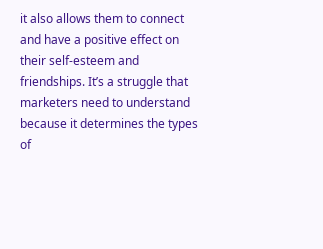it also allows them to connect and have a positive effect on their self-esteem and friendships. It’s a struggle that marketers need to understand because it determines the types of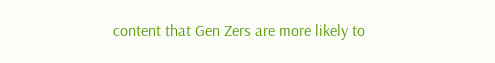content that Gen Zers are more likely to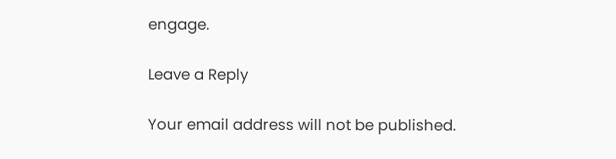engage.

Leave a Reply

Your email address will not be published.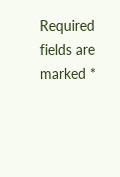Required fields are marked *